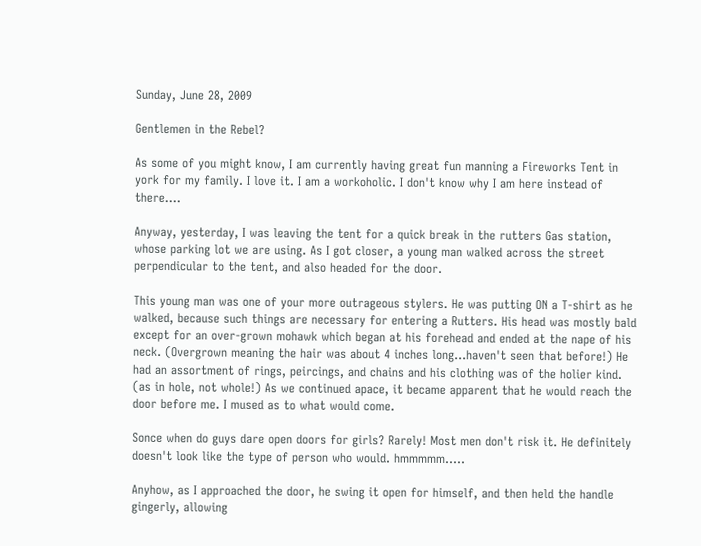Sunday, June 28, 2009

Gentlemen in the Rebel?

As some of you might know, I am currently having great fun manning a Fireworks Tent in york for my family. I love it. I am a workoholic. I don't know why I am here instead of there....

Anyway, yesterday, I was leaving the tent for a quick break in the rutters Gas station, whose parking lot we are using. As I got closer, a young man walked across the street perpendicular to the tent, and also headed for the door.

This young man was one of your more outrageous stylers. He was putting ON a T-shirt as he walked, because such things are necessary for entering a Rutters. His head was mostly bald except for an over-grown mohawk which began at his forehead and ended at the nape of his neck. (Overgrown meaning the hair was about 4 inches long...haven't seen that before!) He had an assortment of rings, peircings, and chains and his clothing was of the holier kind. (as in hole, not whole!) As we continued apace, it became apparent that he would reach the door before me. I mused as to what would come.

Sonce when do guys dare open doors for girls? Rarely! Most men don't risk it. He definitely doesn't look like the type of person who would. hmmmmm.....

Anyhow, as I approached the door, he swing it open for himself, and then held the handle gingerly, allowing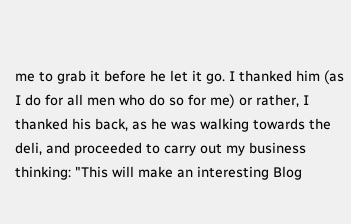me to grab it before he let it go. I thanked him (as I do for all men who do so for me) or rather, I thanked his back, as he was walking towards the deli, and proceeded to carry out my business thinking: "This will make an interesting Blog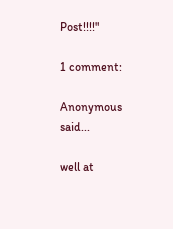Post!!!!"

1 comment:

Anonymous said...

well at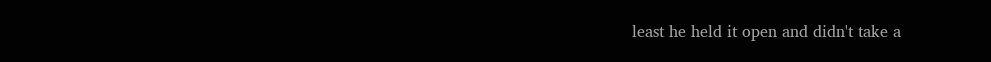least he held it open and didn't take a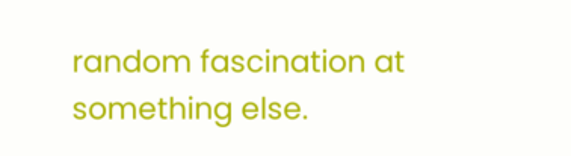random fascination at something else.